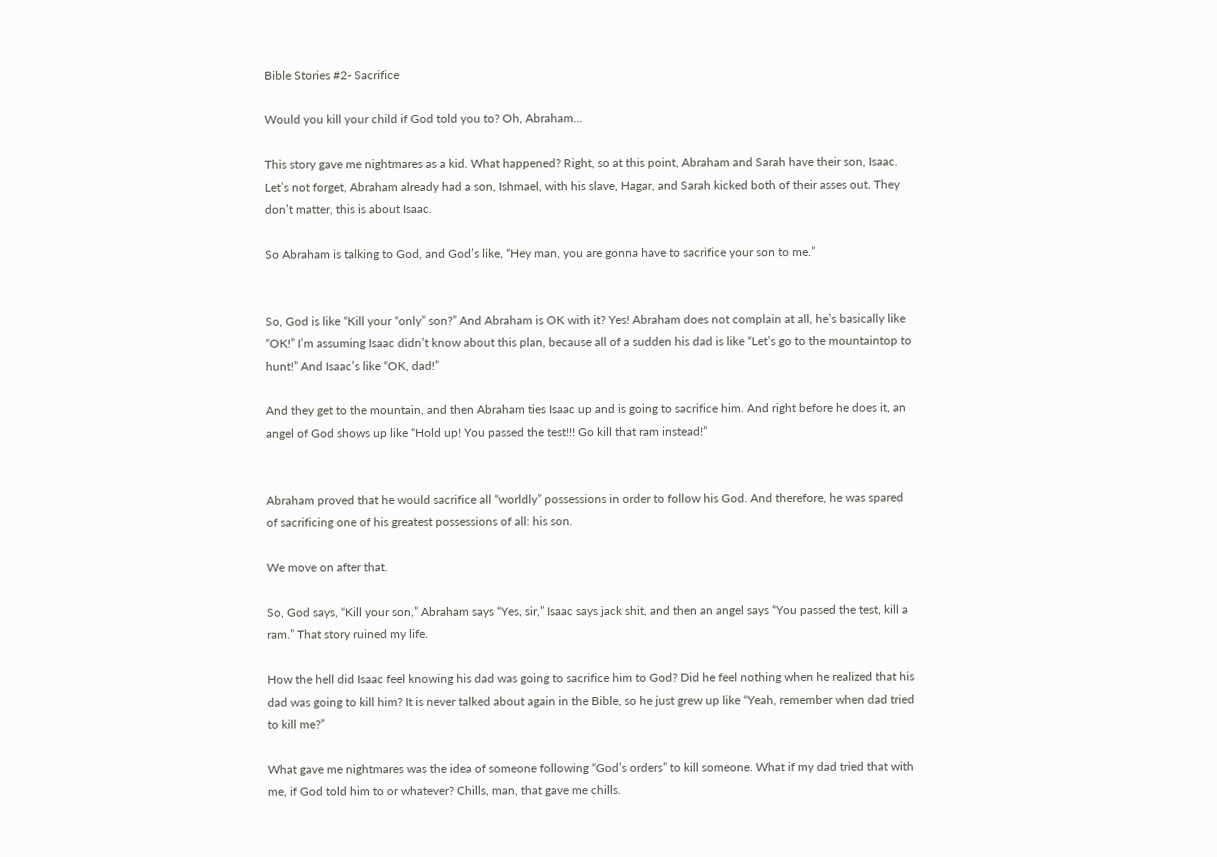Bible Stories #2- Sacrifice

Would you kill your child if God told you to? Oh, Abraham…

This story gave me nightmares as a kid. What happened? Right, so at this point, Abraham and Sarah have their son, Isaac. Let’s not forget, Abraham already had a son, Ishmael, with his slave, Hagar, and Sarah kicked both of their asses out. They don’t matter, this is about Isaac.

So Abraham is talking to God, and God’s like, “Hey man, you are gonna have to sacrifice your son to me.”


So, God is like “Kill your “only” son?” And Abraham is OK with it? Yes! Abraham does not complain at all, he’s basically like “OK!” I’m assuming Isaac didn’t know about this plan, because all of a sudden his dad is like “Let’s go to the mountaintop to hunt!” And Isaac’s like “OK, dad!”

And they get to the mountain, and then Abraham ties Isaac up and is going to sacrifice him. And right before he does it, an angel of God shows up like “Hold up! You passed the test!!! Go kill that ram instead!”


Abraham proved that he would sacrifice all “worldly” possessions in order to follow his God. And therefore, he was spared of sacrificing one of his greatest possessions of all: his son.

We move on after that.

So, God says, “Kill your son,” Abraham says “Yes, sir,” Isaac says jack shit, and then an angel says “You passed the test, kill a ram.” That story ruined my life.

How the hell did Isaac feel knowing his dad was going to sacrifice him to God? Did he feel nothing when he realized that his dad was going to kill him? It is never talked about again in the Bible, so he just grew up like “Yeah, remember when dad tried to kill me?”

What gave me nightmares was the idea of someone following “God’s orders” to kill someone. What if my dad tried that with me, if God told him to or whatever? Chills, man, that gave me chills.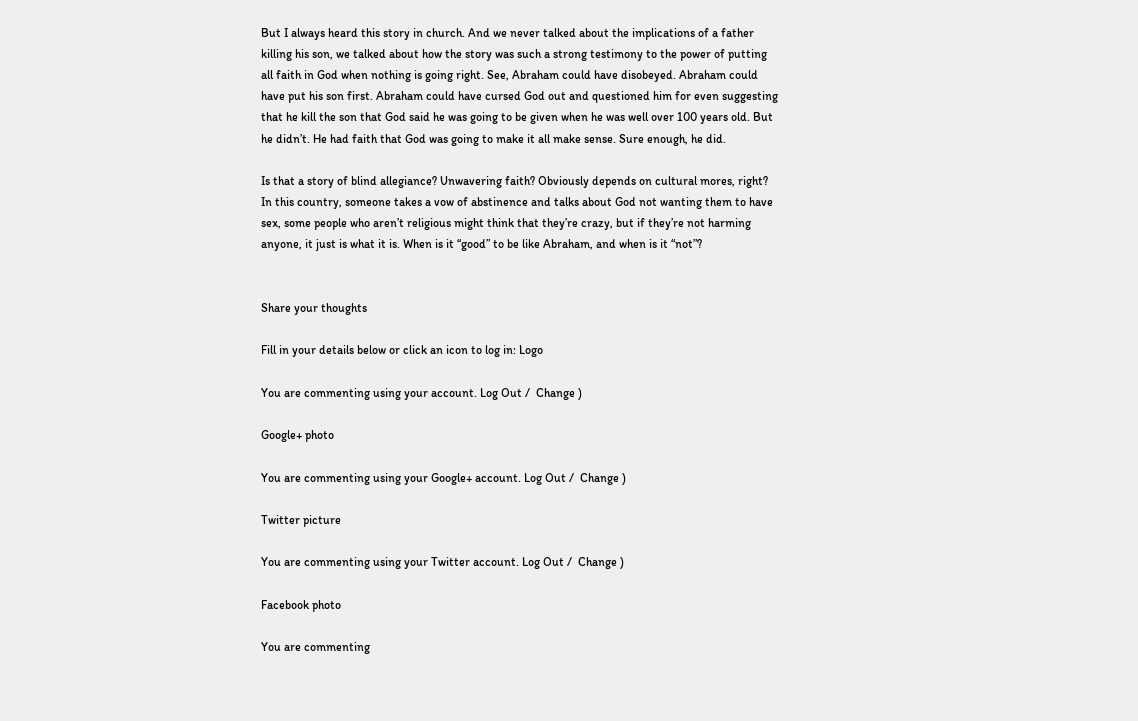But I always heard this story in church. And we never talked about the implications of a father killing his son, we talked about how the story was such a strong testimony to the power of putting all faith in God when nothing is going right. See, Abraham could have disobeyed. Abraham could have put his son first. Abraham could have cursed God out and questioned him for even suggesting that he kill the son that God said he was going to be given when he was well over 100 years old. But he didn’t. He had faith that God was going to make it all make sense. Sure enough, he did.

Is that a story of blind allegiance? Unwavering faith? Obviously depends on cultural mores, right? In this country, someone takes a vow of abstinence and talks about God not wanting them to have sex, some people who aren’t religious might think that they’re crazy, but if they’re not harming anyone, it just is what it is. When is it “good” to be like Abraham, and when is it “not”?


Share your thoughts

Fill in your details below or click an icon to log in: Logo

You are commenting using your account. Log Out /  Change )

Google+ photo

You are commenting using your Google+ account. Log Out /  Change )

Twitter picture

You are commenting using your Twitter account. Log Out /  Change )

Facebook photo

You are commenting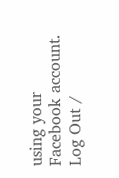using your Facebook account. Log Out /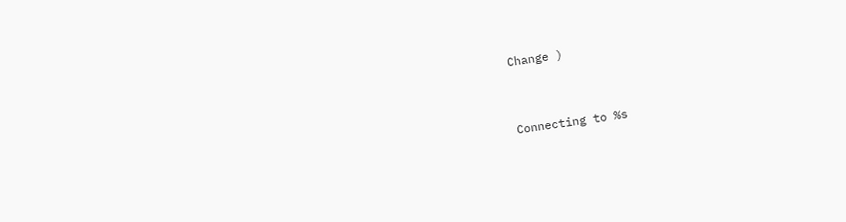Change )


Connecting to %s